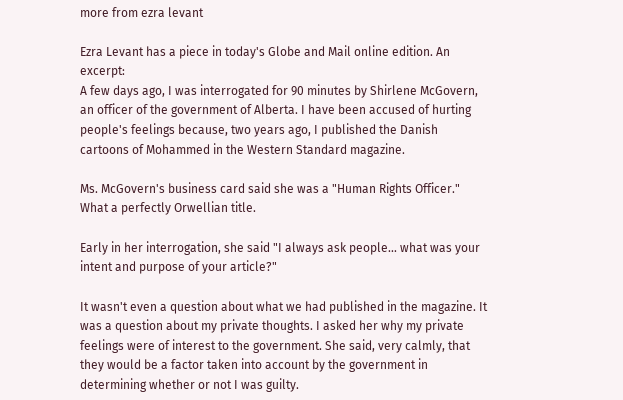more from ezra levant

Ezra Levant has a piece in today's Globe and Mail online edition. An excerpt:
A few days ago, I was interrogated for 90 minutes by Shirlene McGovern, an officer of the government of Alberta. I have been accused of hurting people's feelings because, two years ago, I published the Danish cartoons of Mohammed in the Western Standard magazine.

Ms. McGovern's business card said she was a "Human Rights Officer." What a perfectly Orwellian title.

Early in her interrogation, she said "I always ask people... what was your intent and purpose of your article?"

It wasn't even a question about what we had published in the magazine. It was a question about my private thoughts. I asked her why my private feelings were of interest to the government. She said, very calmly, that they would be a factor taken into account by the government in determining whether or not I was guilty.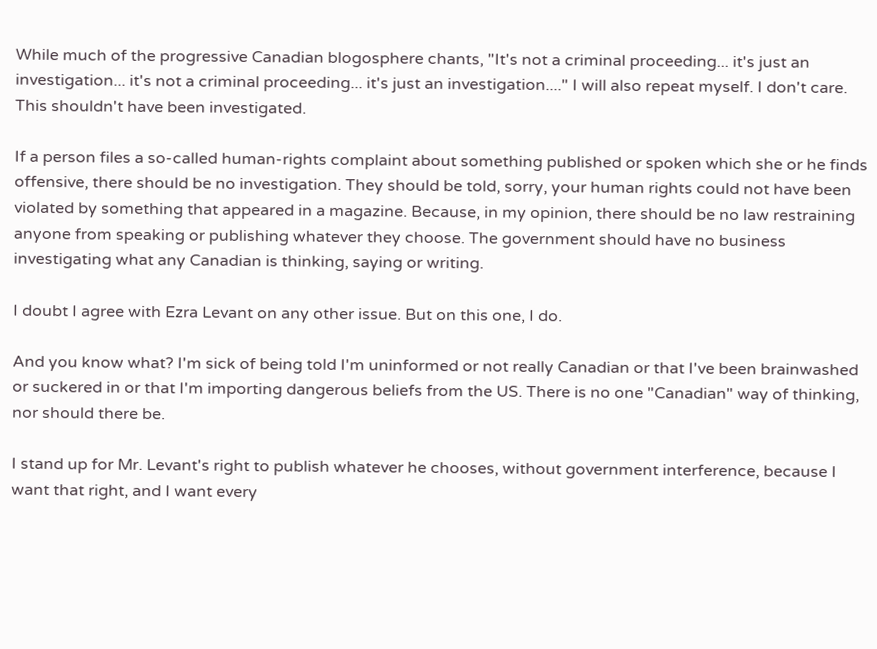While much of the progressive Canadian blogosphere chants, "It's not a criminal proceeding... it's just an investigation... it's not a criminal proceeding... it's just an investigation...." I will also repeat myself. I don't care. This shouldn't have been investigated.

If a person files a so-called human-rights complaint about something published or spoken which she or he finds offensive, there should be no investigation. They should be told, sorry, your human rights could not have been violated by something that appeared in a magazine. Because, in my opinion, there should be no law restraining anyone from speaking or publishing whatever they choose. The government should have no business investigating what any Canadian is thinking, saying or writing.

I doubt I agree with Ezra Levant on any other issue. But on this one, I do.

And you know what? I'm sick of being told I'm uninformed or not really Canadian or that I've been brainwashed or suckered in or that I'm importing dangerous beliefs from the US. There is no one "Canadian" way of thinking, nor should there be.

I stand up for Mr. Levant's right to publish whatever he chooses, without government interference, because I want that right, and I want every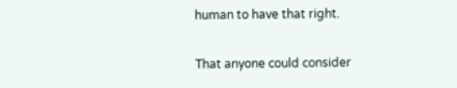human to have that right.

That anyone could consider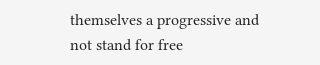themselves a progressive and not stand for free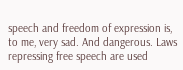speech and freedom of expression is, to me, very sad. And dangerous. Laws repressing free speech are used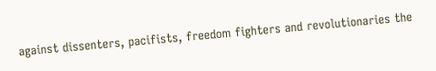against dissenters, pacifists, freedom fighters and revolutionaries the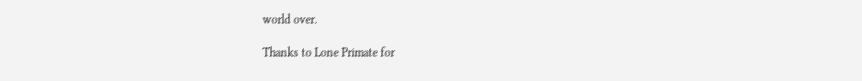world over.

Thanks to Lone Primate for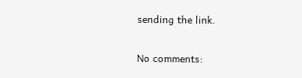sending the link.

No comments: